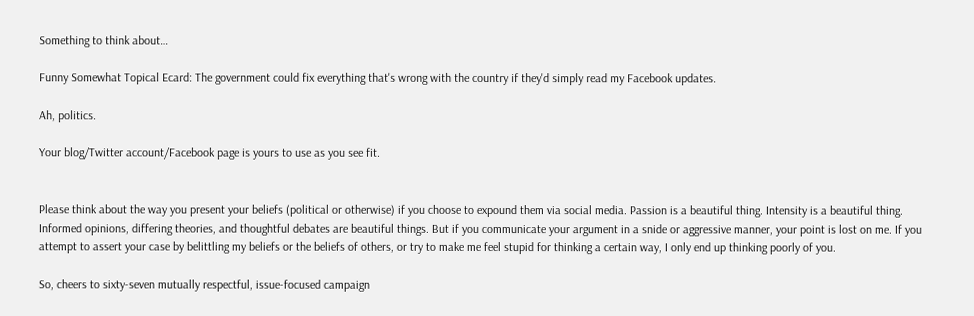Something to think about…

Funny Somewhat Topical Ecard: The government could fix everything that's wrong with the country if they'd simply read my Facebook updates.

Ah, politics.

Your blog/Twitter account/Facebook page is yours to use as you see fit.


Please think about the way you present your beliefs (political or otherwise) if you choose to expound them via social media. Passion is a beautiful thing. Intensity is a beautiful thing. Informed opinions, differing theories, and thoughtful debates are beautiful things. But if you communicate your argument in a snide or aggressive manner, your point is lost on me. If you attempt to assert your case by belittling my beliefs or the beliefs of others, or try to make me feel stupid for thinking a certain way, I only end up thinking poorly of you.

So, cheers to sixty-seven mutually respectful, issue-focused campaign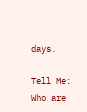days.

Tell Me: Who are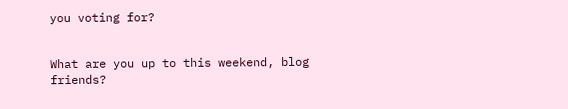you voting for?


What are you up to this weekend, blog friends?